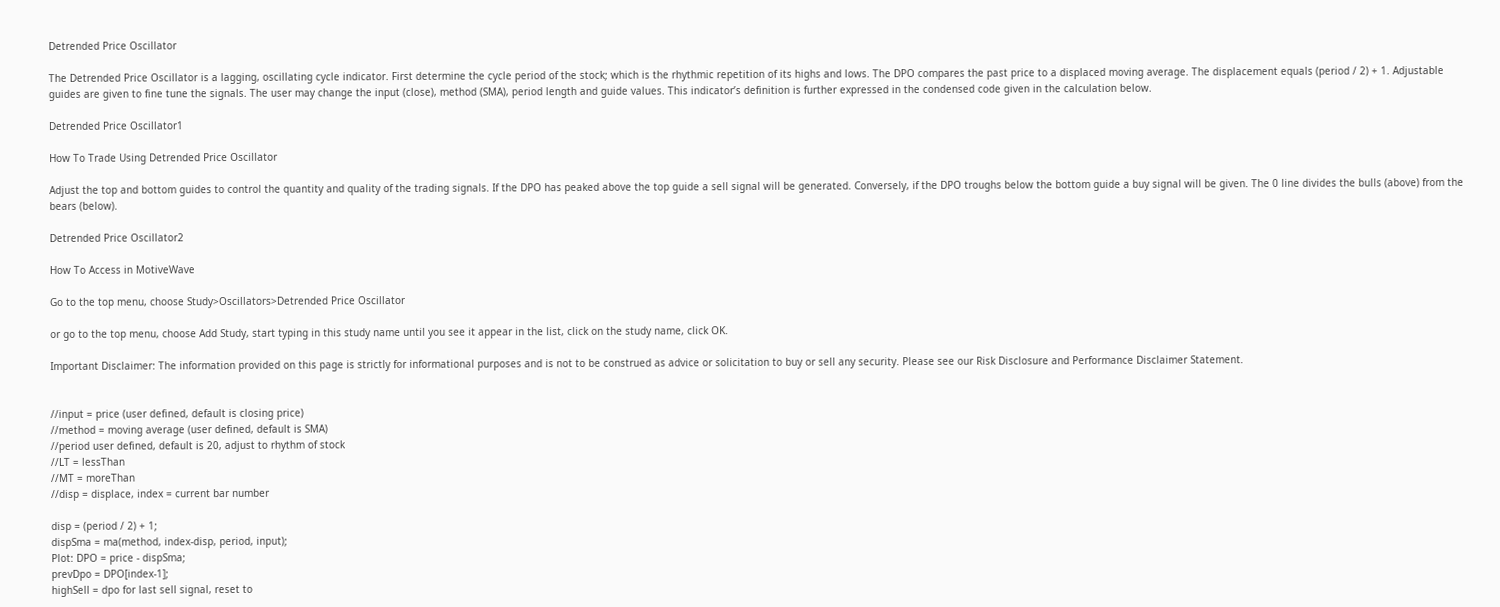Detrended Price Oscillator

The Detrended Price Oscillator is a lagging, oscillating cycle indicator. First determine the cycle period of the stock; which is the rhythmic repetition of its highs and lows. The DPO compares the past price to a displaced moving average. The displacement equals (period / 2) + 1. Adjustable guides are given to fine tune the signals. The user may change the input (close), method (SMA), period length and guide values. This indicator’s definition is further expressed in the condensed code given in the calculation below.

Detrended Price Oscillator1

How To Trade Using Detrended Price Oscillator

Adjust the top and bottom guides to control the quantity and quality of the trading signals. If the DPO has peaked above the top guide a sell signal will be generated. Conversely, if the DPO troughs below the bottom guide a buy signal will be given. The 0 line divides the bulls (above) from the bears (below).

Detrended Price Oscillator2

How To Access in MotiveWave

Go to the top menu, choose Study>Oscillators>Detrended Price Oscillator

or go to the top menu, choose Add Study, start typing in this study name until you see it appear in the list, click on the study name, click OK.

Important Disclaimer: The information provided on this page is strictly for informational purposes and is not to be construed as advice or solicitation to buy or sell any security. Please see our Risk Disclosure and Performance Disclaimer Statement.


//input = price (user defined, default is closing price)
//method = moving average (user defined, default is SMA)
//period user defined, default is 20, adjust to rhythm of stock
//LT = lessThan
//MT = moreThan
//disp = displace, index = current bar number

disp = (period / 2) + 1;
dispSma = ma(method, index-disp, period, input);
Plot: DPO = price - dispSma;
prevDpo = DPO[index-1];
highSell = dpo for last sell signal, reset to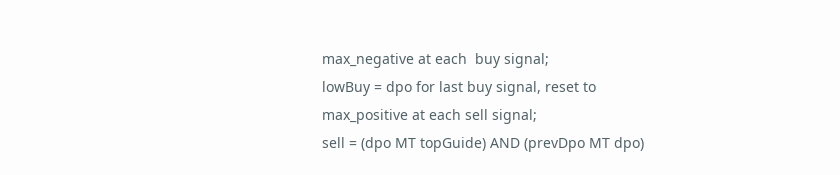max_negative at each  buy signal;
lowBuy = dpo for last buy signal, reset to max_positive at each sell signal;
sell = (dpo MT topGuide) AND (prevDpo MT dpo)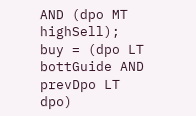AND (dpo MT highSell);
buy = (dpo LT bottGuide AND prevDpo LT dpo)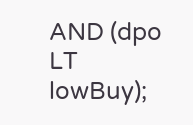AND (dpo LT lowBuy);